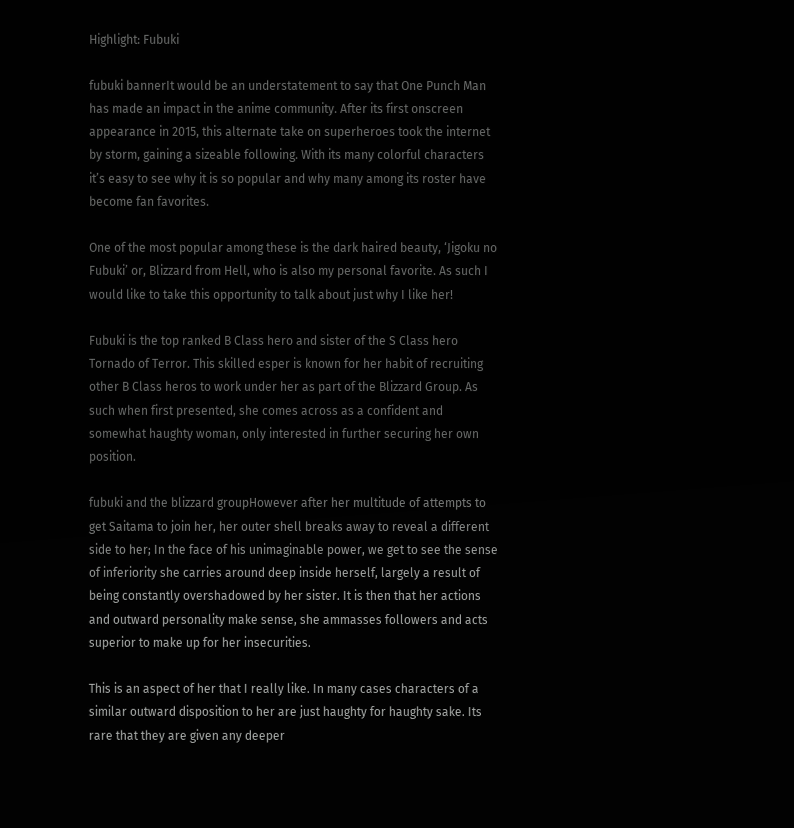Highlight: Fubuki

fubuki bannerIt would be an understatement to say that One Punch Man has made an impact in the anime community. After its first onscreen appearance in 2015, this alternate take on superheroes took the internet by storm, gaining a sizeable following. With its many colorful characters it’s easy to see why it is so popular and why many among its roster have become fan favorites.

One of the most popular among these is the dark haired beauty, ‘Jigoku no Fubuki’ or, Blizzard from Hell, who is also my personal favorite. As such I would like to take this opportunity to talk about just why I like her!

Fubuki is the top ranked B Class hero and sister of the S Class hero Tornado of Terror. This skilled esper is known for her habit of recruiting other B Class heros to work under her as part of the Blizzard Group. As such when first presented, she comes across as a confident and somewhat haughty woman, only interested in further securing her own position.

fubuki and the blizzard groupHowever after her multitude of attempts to get Saitama to join her, her outer shell breaks away to reveal a different side to her; In the face of his unimaginable power, we get to see the sense of inferiority she carries around deep inside herself, largely a result of being constantly overshadowed by her sister. It is then that her actions and outward personality make sense, she ammasses followers and acts superior to make up for her insecurities.

This is an aspect of her that I really like. In many cases characters of a similar outward disposition to her are just haughty for haughty sake. Its rare that they are given any deeper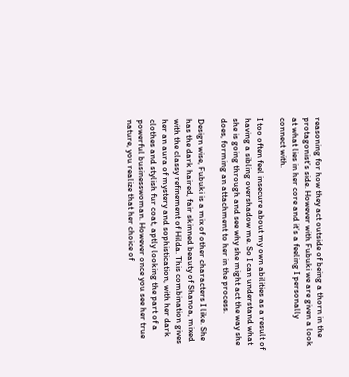reasoning for how they act outside of being a thorn in the protagonist’s side. However with Fubuki we are given a look at what lies in her core and it’s a feeling I personally connect with.

I too often feel insecure about my own abilities as a result of having a sibling overshadow me. So I can understand what she is going through and see why she might act the way she does, forming an attachment to her in the process.

Design wise, Fubuki is a mix of other characters I like. She has the dark haired, fair skinned beauty of Shanoa, mixed with the classy refinement of Hilda. This combination gives her an aura of mystery and sophistication, with her dark clothes and stylish fur coat, aptly looking the part of a powerful businesswoman. However once you see her true nature, you realize that her choice of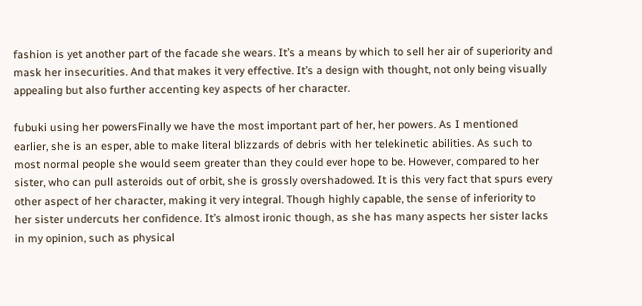fashion is yet another part of the facade she wears. It’s a means by which to sell her air of superiority and mask her insecurities. And that makes it very effective. It’s a design with thought, not only being visually appealing but also further accenting key aspects of her character.

fubuki using her powersFinally we have the most important part of her, her powers. As I mentioned earlier, she is an esper, able to make literal blizzards of debris with her telekinetic abilities. As such to most normal people she would seem greater than they could ever hope to be. However, compared to her sister, who can pull asteroids out of orbit, she is grossly overshadowed. It is this very fact that spurs every other aspect of her character, making it very integral. Though highly capable, the sense of inferiority to her sister undercuts her confidence. It’s almost ironic though, as she has many aspects her sister lacks in my opinion, such as physical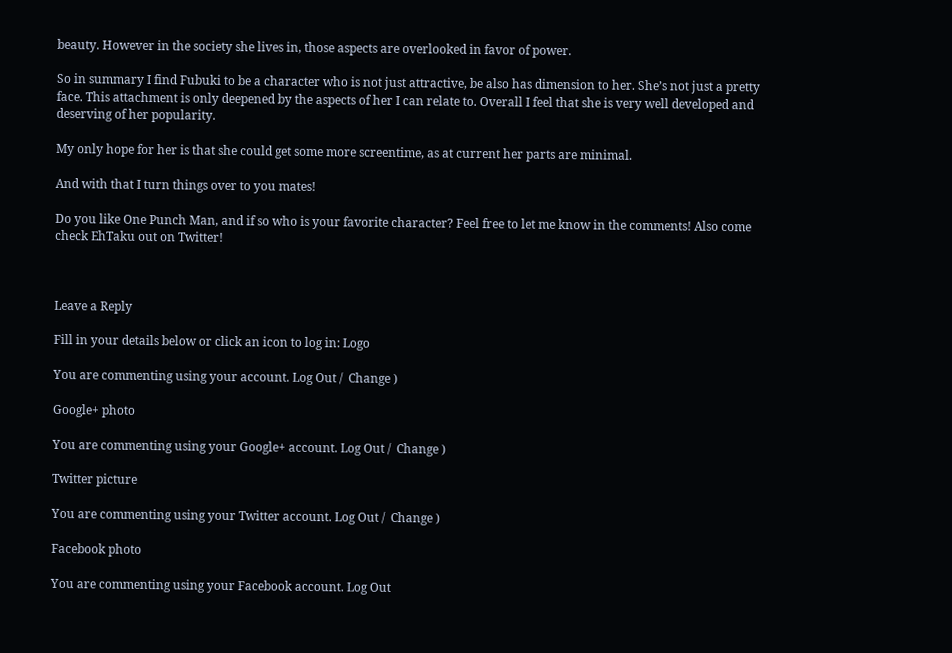beauty. However in the society she lives in, those aspects are overlooked in favor of power.

So in summary I find Fubuki to be a character who is not just attractive, be also has dimension to her. She’s not just a pretty face. This attachment is only deepened by the aspects of her I can relate to. Overall I feel that she is very well developed and deserving of her popularity.

My only hope for her is that she could get some more screentime, as at current her parts are minimal.

And with that I turn things over to you mates!

Do you like One Punch Man, and if so who is your favorite character? Feel free to let me know in the comments! Also come check EhTaku out on Twitter!



Leave a Reply

Fill in your details below or click an icon to log in: Logo

You are commenting using your account. Log Out /  Change )

Google+ photo

You are commenting using your Google+ account. Log Out /  Change )

Twitter picture

You are commenting using your Twitter account. Log Out /  Change )

Facebook photo

You are commenting using your Facebook account. Log Out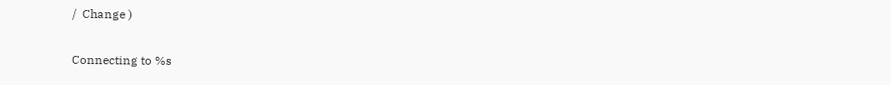/  Change )


Connecting to %s